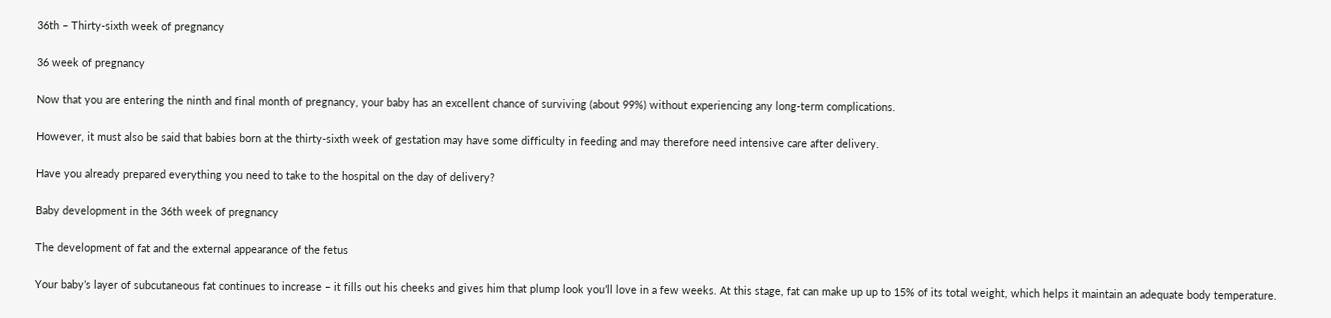36th – Thirty-sixth week of pregnancy

36 week of pregnancy

Now that you are entering the ninth and final month of pregnancy, your baby has an excellent chance of surviving (about 99%) without experiencing any long-term complications.

However, it must also be said that babies born at the thirty-sixth week of gestation may have some difficulty in feeding and may therefore need intensive care after delivery.

Have you already prepared everything you need to take to the hospital on the day of delivery?

Baby development in the 36th week of pregnancy

The development of fat and the external appearance of the fetus

Your baby’s layer of subcutaneous fat continues to increase – it fills out his cheeks and gives him that plump look you’ll love in a few weeks. At this stage, fat can make up up to 15% of its total weight, which helps it maintain an adequate body temperature.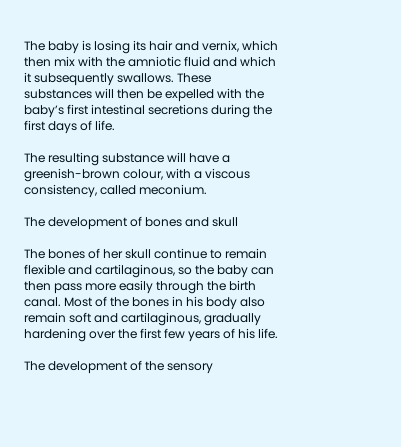The baby is losing its hair and vernix, which then mix with the amniotic fluid and which it subsequently swallows. These substances will then be expelled with the baby’s first intestinal secretions during the first days of life.

The resulting substance will have a greenish-brown colour, with a viscous consistency, called meconium.

The development of bones and skull

The bones of her skull continue to remain flexible and cartilaginous, so the baby can then pass more easily through the birth canal. Most of the bones in his body also remain soft and cartilaginous, gradually hardening over the first few years of his life.

The development of the sensory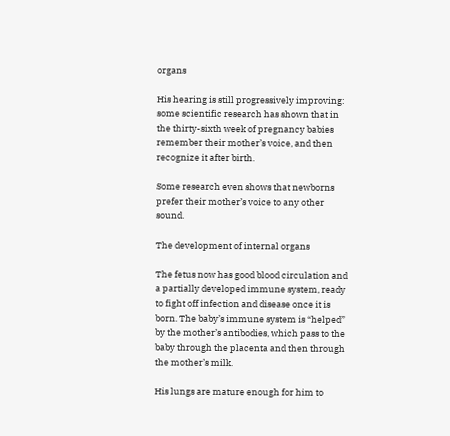organs

His hearing is still progressively improving: some scientific research has shown that in the thirty-sixth week of pregnancy babies remember their mother’s voice, and then recognize it after birth.

Some research even shows that newborns prefer their mother’s voice to any other sound.

The development of internal organs

The fetus now has good blood circulation and a partially developed immune system, ready to fight off infection and disease once it is born. The baby’s immune system is “helped” by the mother’s antibodies, which pass to the baby through the placenta and then through the mother’s milk.

His lungs are mature enough for him to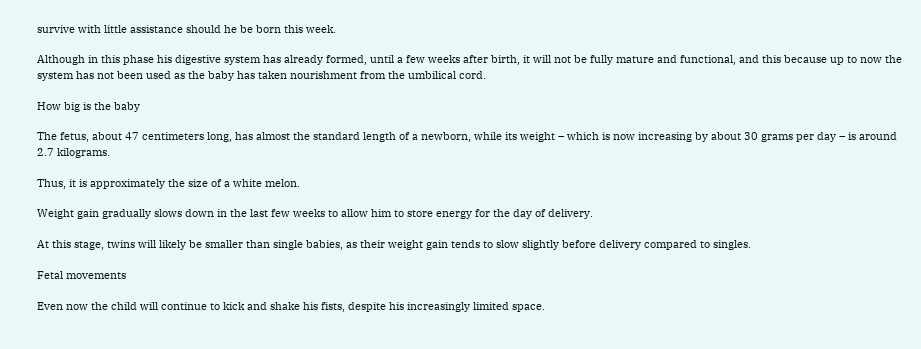survive with little assistance should he be born this week.

Although in this phase his digestive system has already formed, until a few weeks after birth, it will not be fully mature and functional, and this because up to now the system has not been used as the baby has taken nourishment from the umbilical cord.

How big is the baby

The fetus, about 47 centimeters long, has almost the standard length of a newborn, while its weight – which is now increasing by about 30 grams per day – is around 2.7 kilograms.

Thus, it is approximately the size of a white melon.

Weight gain gradually slows down in the last few weeks to allow him to store energy for the day of delivery.

At this stage, twins will likely be smaller than single babies, as their weight gain tends to slow slightly before delivery compared to singles.

Fetal movements

Even now the child will continue to kick and shake his fists, despite his increasingly limited space.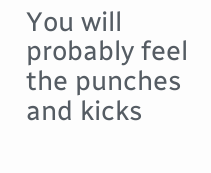You will probably feel the punches and kicks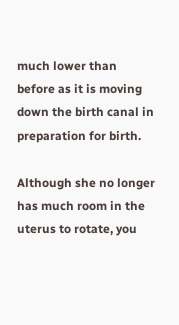much lower than before as it is moving down the birth canal in preparation for birth.

Although she no longer has much room in the uterus to rotate, you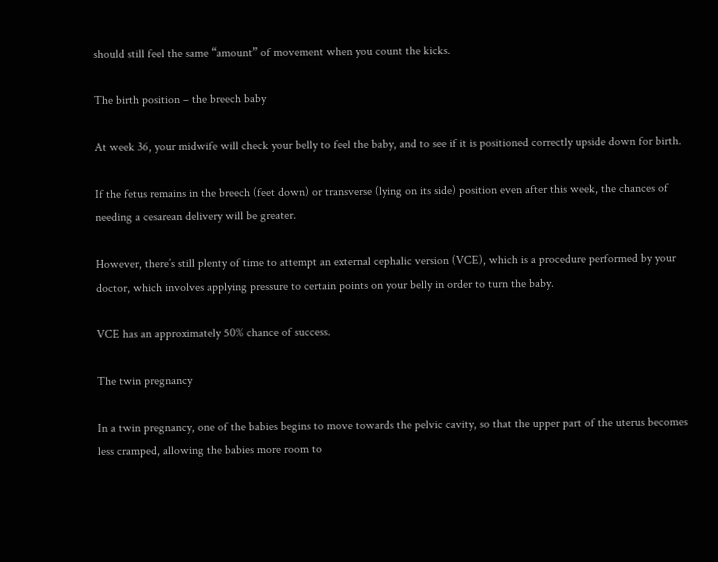should still feel the same “amount” of movement when you count the kicks.

The birth position – the breech baby

At week 36, your midwife will check your belly to feel the baby, and to see if it is positioned correctly upside down for birth.

If the fetus remains in the breech (feet down) or transverse (lying on its side) position even after this week, the chances of needing a cesarean delivery will be greater.

However, there’s still plenty of time to attempt an external cephalic version (VCE), which is a procedure performed by your doctor, which involves applying pressure to certain points on your belly in order to turn the baby.

VCE has an approximately 50% chance of success.

The twin pregnancy

In a twin pregnancy, one of the babies begins to move towards the pelvic cavity, so that the upper part of the uterus becomes less cramped, allowing the babies more room to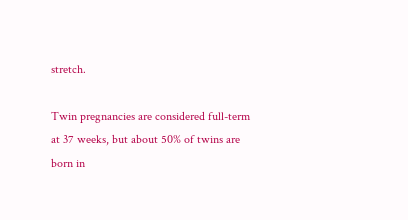stretch.

Twin pregnancies are considered full-term at 37 weeks, but about 50% of twins are born in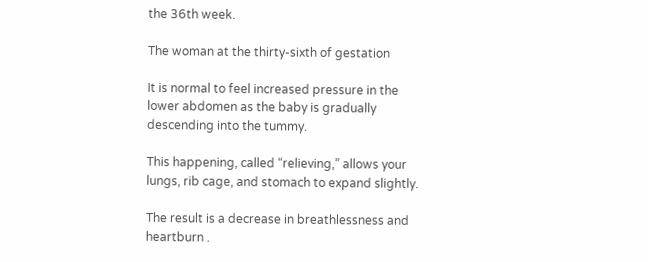the 36th week.

The woman at the thirty-sixth of gestation

It is normal to feel increased pressure in the lower abdomen as the baby is gradually descending into the tummy.

This happening, called “relieving,” allows your lungs, rib cage, and stomach to expand slightly.

The result is a decrease in breathlessness and heartburn .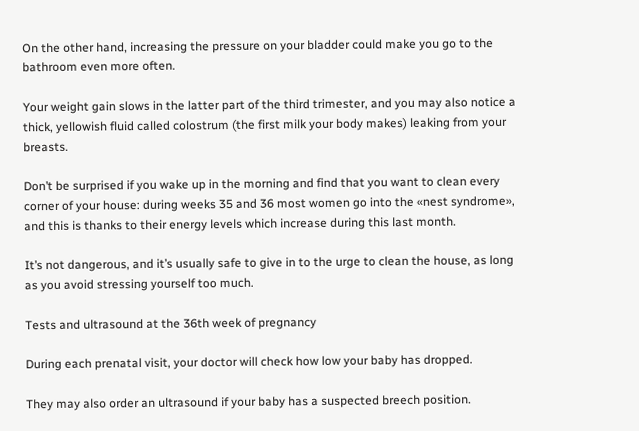On the other hand, increasing the pressure on your bladder could make you go to the bathroom even more often.

Your weight gain slows in the latter part of the third trimester, and you may also notice a thick, yellowish fluid called colostrum (the first milk your body makes) leaking from your breasts.

Don’t be surprised if you wake up in the morning and find that you want to clean every corner of your house: during weeks 35 and 36 most women go into the «nest syndrome», and this is thanks to their energy levels which increase during this last month.

It’s not dangerous, and it’s usually safe to give in to the urge to clean the house, as long as you avoid stressing yourself too much.

Tests and ultrasound at the 36th week of pregnancy

During each prenatal visit, your doctor will check how low your baby has dropped.

They may also order an ultrasound if your baby has a suspected breech position.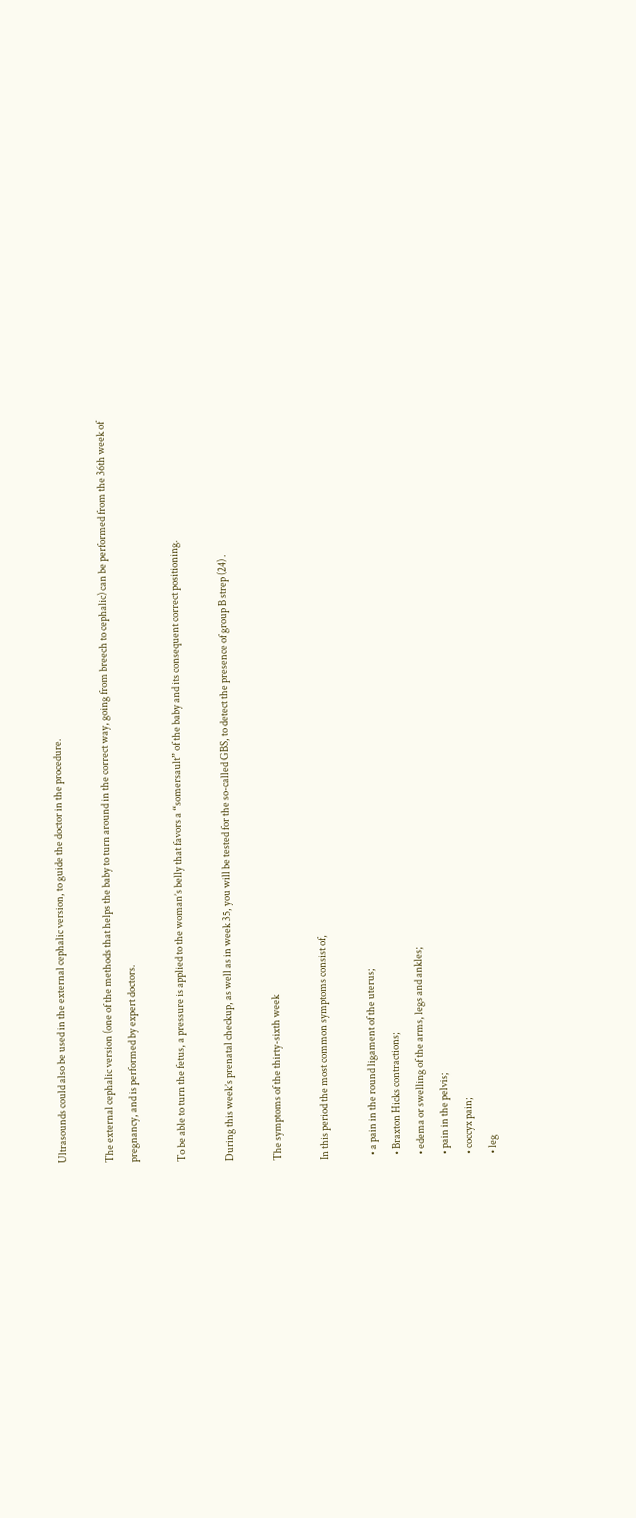Ultrasounds could also be used in the external cephalic version, to guide the doctor in the procedure.

The external cephalic version (one of the methods that helps the baby to turn around in the correct way, going from breech to cephalic) can be performed from the 36th week of pregnancy, and is performed by expert doctors.

To be able to turn the fetus, a pressure is applied to the woman’s belly that favors a “somersault” of the baby and its consequent correct positioning.

During this week’s prenatal checkup, as well as in week 35, you will be tested for the so-called GBS, to detect the presence of group B strep (24) .

The symptoms of the thirty-sixth week

In this period the most common symptoms consist of,

  • a pain in the round ligament of the uterus;
  • Braxton Hicks contractions;
  • edema or swelling of the arms, legs and ankles;
  • pain in the pelvis;
  • coccyx pain;
  • leg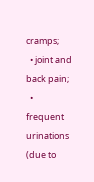cramps;
  • joint and back pain;
  • frequent urinations (due to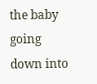the baby going down into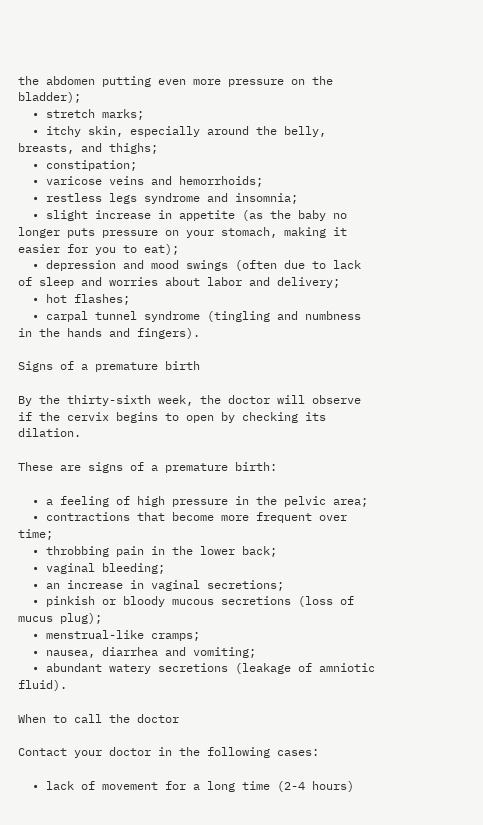the abdomen putting even more pressure on the bladder);
  • stretch marks;
  • itchy skin, especially around the belly, breasts, and thighs;
  • constipation;
  • varicose veins and hemorrhoids;
  • restless legs syndrome and insomnia;
  • slight increase in appetite (as the baby no longer puts pressure on your stomach, making it easier for you to eat);
  • depression and mood swings (often due to lack of sleep and worries about labor and delivery;
  • hot flashes;
  • carpal tunnel syndrome (tingling and numbness in the hands and fingers).

Signs of a premature birth

By the thirty-sixth week, the doctor will observe if the cervix begins to open by checking its dilation.

These are signs of a premature birth:

  • a feeling of high pressure in the pelvic area;
  • contractions that become more frequent over time;
  • throbbing pain in the lower back;
  • vaginal bleeding;
  • an increase in vaginal secretions;
  • pinkish or bloody mucous secretions (loss of mucus plug);
  • menstrual-like cramps;
  • nausea, diarrhea and vomiting;
  • abundant watery secretions (leakage of amniotic fluid).

When to call the doctor

Contact your doctor in the following cases:

  • lack of movement for a long time (2-4 hours)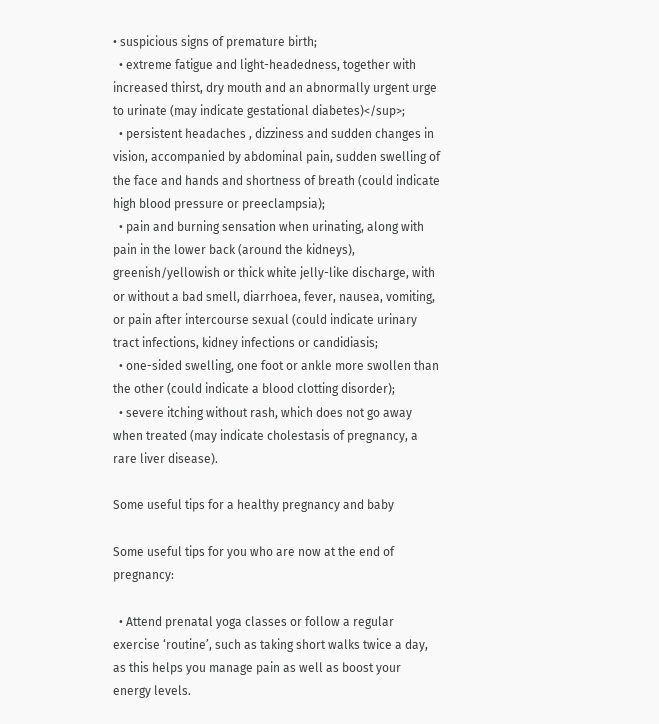• suspicious signs of premature birth;
  • extreme fatigue and light-headedness, together with increased thirst, dry mouth and an abnormally urgent urge to urinate (may indicate gestational diabetes)</sup>;
  • persistent headaches , dizziness and sudden changes in vision, accompanied by abdominal pain, sudden swelling of the face and hands and shortness of breath (could indicate high blood pressure or preeclampsia);
  • pain and burning sensation when urinating, along with pain in the lower back (around the kidneys), greenish/yellowish or thick white jelly-like discharge, with or without a bad smell, diarrhoea, fever, nausea, vomiting, or pain after intercourse sexual (could indicate urinary tract infections, kidney infections or candidiasis;
  • one-sided swelling, one foot or ankle more swollen than the other (could indicate a blood clotting disorder);
  • severe itching without rash, which does not go away when treated (may indicate cholestasis of pregnancy, a rare liver disease).

Some useful tips for a healthy pregnancy and baby

Some useful tips for you who are now at the end of pregnancy:

  • Attend prenatal yoga classes or follow a regular exercise ‘routine’, such as taking short walks twice a day, as this helps you manage pain as well as boost your energy levels.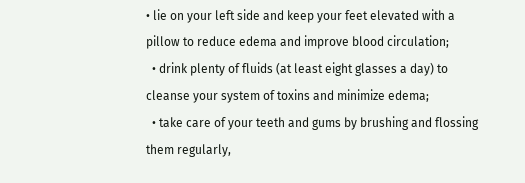• lie on your left side and keep your feet elevated with a pillow to reduce edema and improve blood circulation;
  • drink plenty of fluids (at least eight glasses a day) to cleanse your system of toxins and minimize edema;
  • take care of your teeth and gums by brushing and flossing them regularly,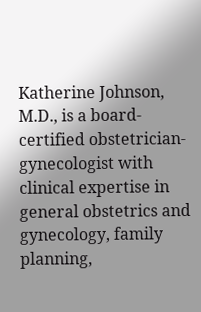Katherine Johnson, M.D., is a board-certified obstetrician-gynecologist with clinical expertise in general obstetrics and gynecology, family planning,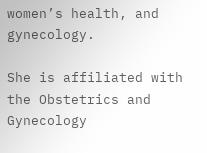women’s health, and gynecology.

She is affiliated with the Obstetrics and Gynecology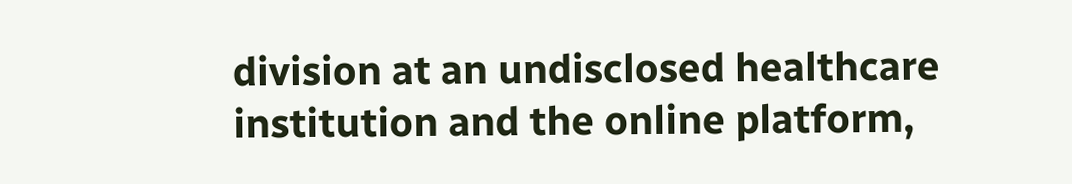division at an undisclosed healthcare institution and the online platform,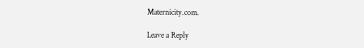Maternicity.com.

Leave a Reply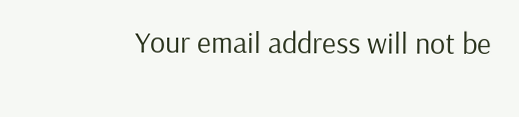Your email address will not be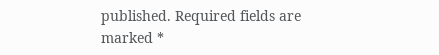published. Required fields are marked *